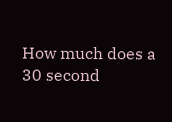How much does a 30 second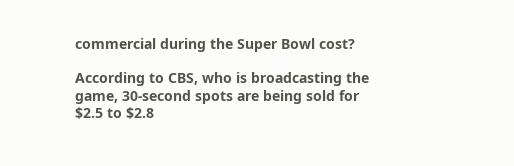commercial during the Super Bowl cost?

According to CBS, who is broadcasting the game, 30-second spots are being sold for $2.5 to $2.8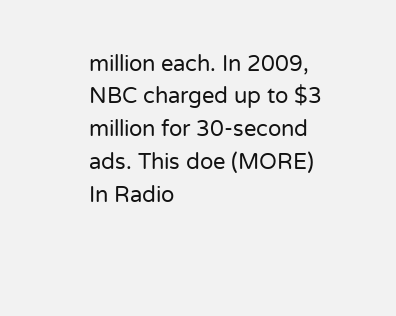million each. In 2009, NBC charged up to $3 million for 30-second ads. This doe (MORE)
In Radio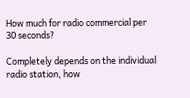How much for radio commercial per 30 seconds?

Completely depends on the individual radio station, how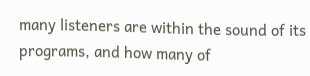many listeners are within the sound of its programs, and how many of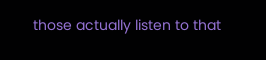those actually listen to that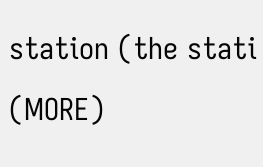station (the stati (MORE)